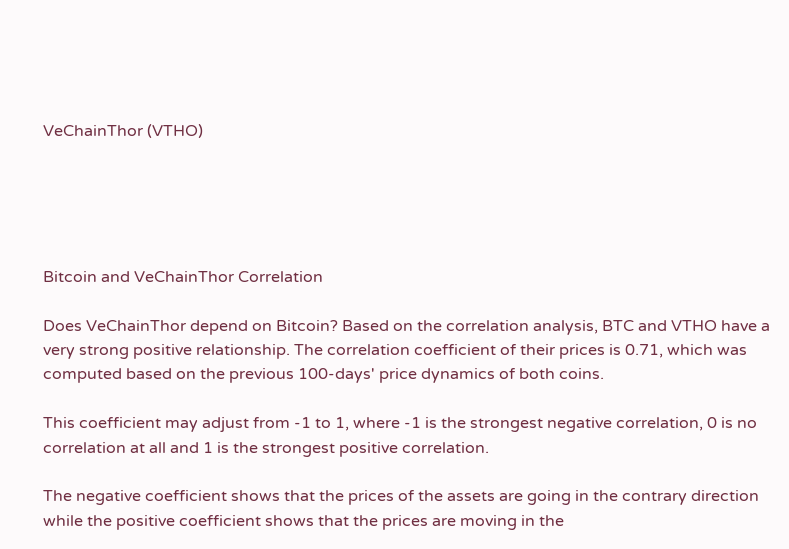VeChainThor (VTHO)





Bitcoin and VeChainThor Correlation

Does VeChainThor depend on Bitcoin? Based on the correlation analysis, BTC and VTHO have a very strong positive relationship. The correlation coefficient of their prices is 0.71, which was computed based on the previous 100-days' price dynamics of both coins.

This coefficient may adjust from -1 to 1, where -1 is the strongest negative correlation, 0 is no correlation at all and 1 is the strongest positive correlation.

The negative coefficient shows that the prices of the assets are going in the contrary direction while the positive coefficient shows that the prices are moving in the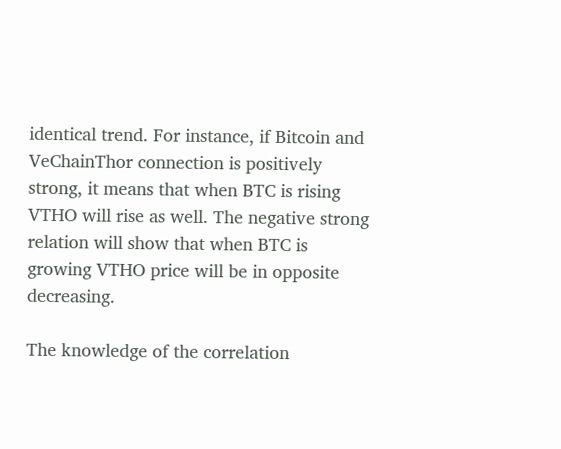identical trend. For instance, if Bitcoin and VeChainThor connection is positively strong, it means that when BTC is rising VTHO will rise as well. The negative strong relation will show that when BTC is growing VTHO price will be in opposite decreasing.

The knowledge of the correlation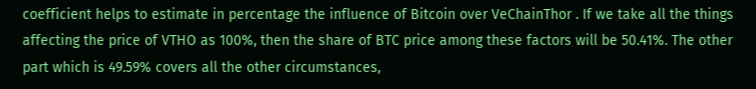coefficient helps to estimate in percentage the influence of Bitcoin over VeChainThor . If we take all the things affecting the price of VTHO as 100%, then the share of BTC price among these factors will be 50.41%. The other part which is 49.59% covers all the other circumstances,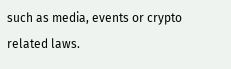such as media, events or crypto related laws.